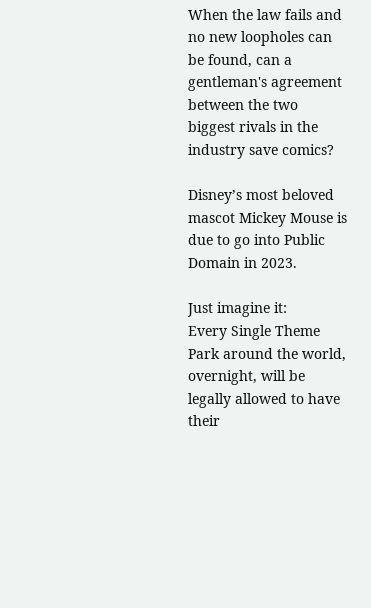When the law fails and no new loopholes can be found, can a gentleman's agreement between the two biggest rivals in the industry save comics?

Disney’s most beloved mascot Mickey Mouse is due to go into Public Domain in 2023.

Just imagine it:
Every Single Theme Park around the world, overnight, will be legally allowed to have their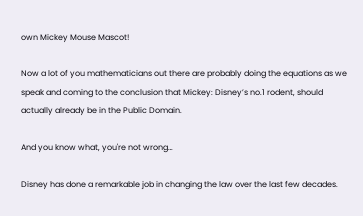own Mickey Mouse Mascot!

Now a lot of you mathematicians out there are probably doing the equations as we speak and coming to the conclusion that Mickey: Disney’s no.1 rodent, should actually already be in the Public Domain.

And you know what, you're not wrong…

Disney has done a remarkable job in changing the law over the last few decades.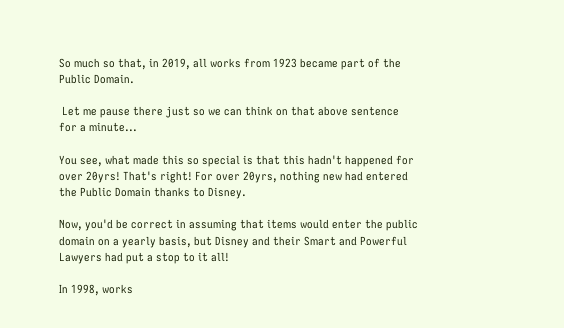So much so that, in 2019, all works from 1923 became part of the Public Domain.

 Let me pause there just so we can think on that above sentence for a minute...

You see, what made this so special is that this hadn't happened for over 20yrs! That's right! For over 20yrs, nothing new had entered the Public Domain thanks to Disney.

Now, you'd be correct in assuming that items would enter the public domain on a yearly basis, but Disney and their Smart and Powerful Lawyers had put a stop to it all!

In 1998, works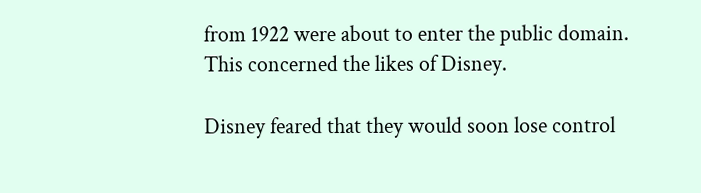from 1922 were about to enter the public domain. This concerned the likes of Disney.

Disney feared that they would soon lose control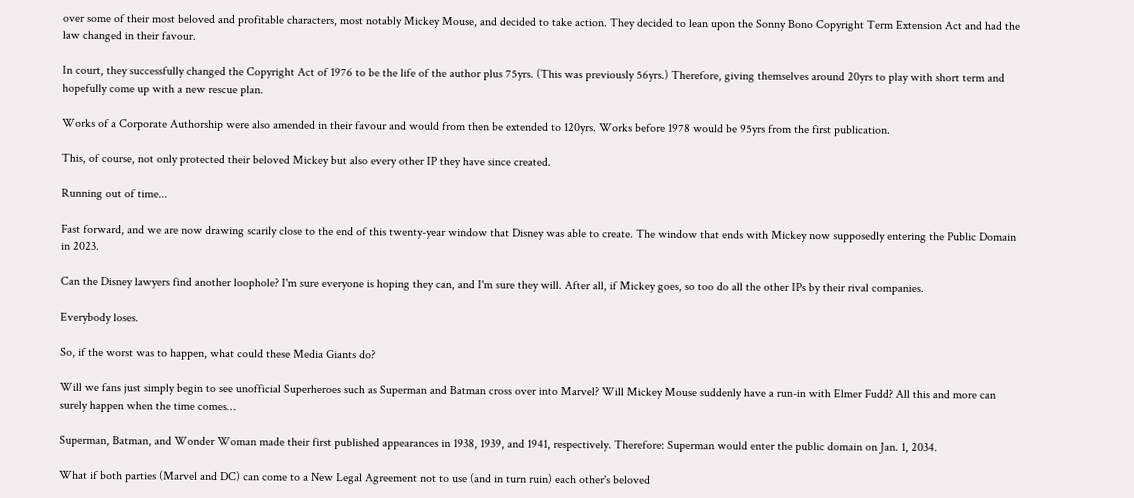over some of their most beloved and profitable characters, most notably Mickey Mouse, and decided to take action. They decided to lean upon the Sonny Bono Copyright Term Extension Act and had the law changed in their favour.

In court, they successfully changed the Copyright Act of 1976 to be the life of the author plus 75yrs. (This was previously 56yrs.) Therefore, giving themselves around 20yrs to play with short term and hopefully come up with a new rescue plan.

Works of a Corporate Authorship were also amended in their favour and would from then be extended to 120yrs. Works before 1978 would be 95yrs from the first publication.

This, of course, not only protected their beloved Mickey but also every other IP they have since created.

Running out of time...

Fast forward, and we are now drawing scarily close to the end of this twenty-year window that Disney was able to create. The window that ends with Mickey now supposedly entering the Public Domain in 2023.

Can the Disney lawyers find another loophole? I'm sure everyone is hoping they can, and I'm sure they will. After all, if Mickey goes, so too do all the other IPs by their rival companies.

Everybody loses.

So, if the worst was to happen, what could these Media Giants do?

Will we fans just simply begin to see unofficial Superheroes such as Superman and Batman cross over into Marvel? Will Mickey Mouse suddenly have a run-in with Elmer Fudd? All this and more can surely happen when the time comes…

Superman, Batman, and Wonder Woman made their first published appearances in 1938, 1939, and 1941, respectively. Therefore: Superman would enter the public domain on Jan. 1, 2034.

What if both parties (Marvel and DC) can come to a New Legal Agreement not to use (and in turn ruin) each other's beloved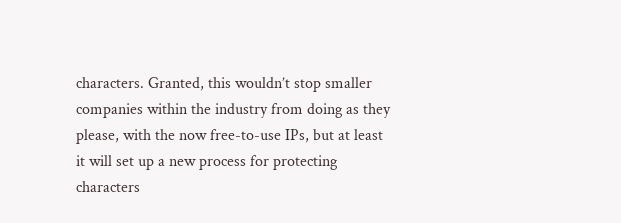characters. Granted, this wouldn’t stop smaller companies within the industry from doing as they please, with the now free-to-use IPs, but at least it will set up a new process for protecting characters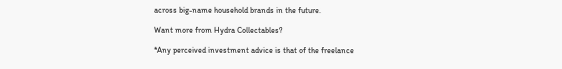across big-name household brands in the future.

Want more from Hydra Collectables?

*Any perceived investment advice is that of the freelance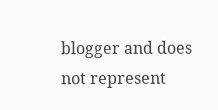blogger and does not represent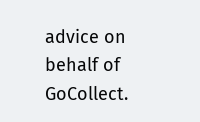advice on behalf of GoCollect.